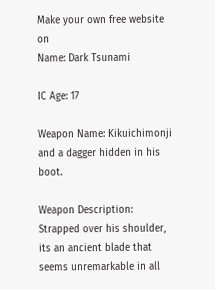Make your own free website on
Name: Dark Tsunami

IC Age: 17

Weapon Name: Kikuichimonji and a dagger hidden in his boot.

Weapon Description: Strapped over his shoulder, its an ancient blade that seems unremarkable in all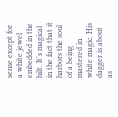sense except for a white jewel embedded in the hilt. It's magical in the fact that it harbors the soul of a being mastered in white magic. His dagger is about as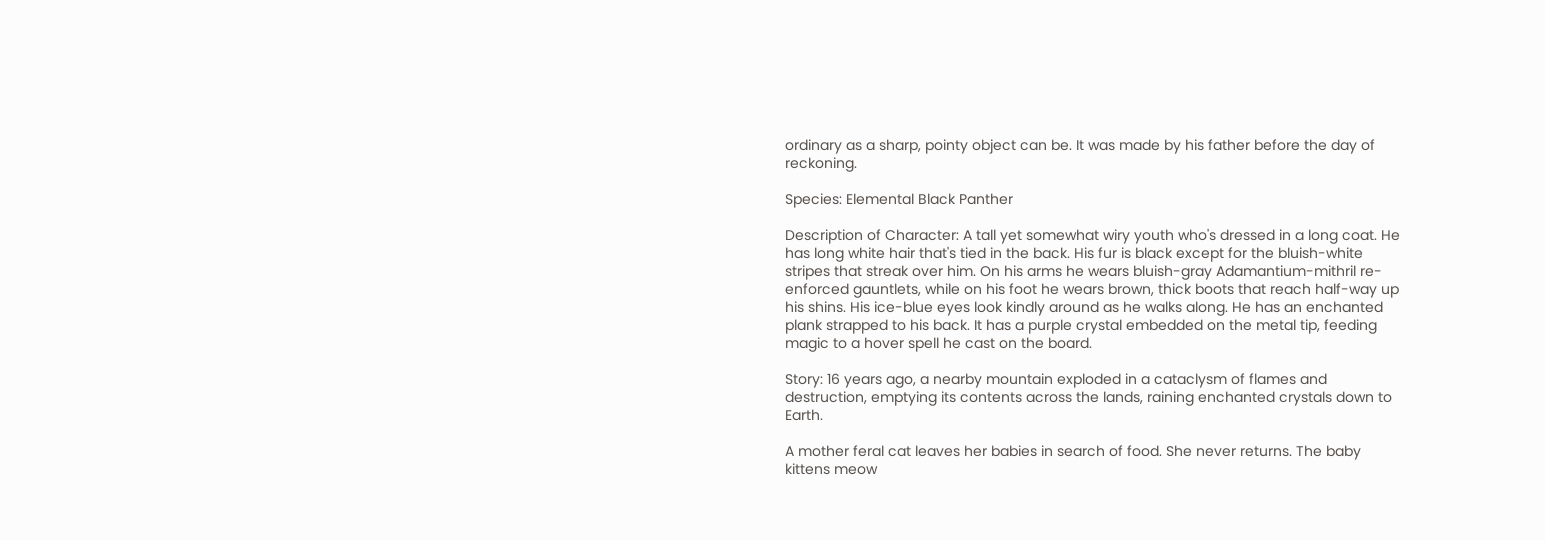ordinary as a sharp, pointy object can be. It was made by his father before the day of reckoning.

Species: Elemental Black Panther

Description of Character: A tall yet somewhat wiry youth who's dressed in a long coat. He has long white hair that's tied in the back. His fur is black except for the bluish-white stripes that streak over him. On his arms he wears bluish-gray Adamantium-mithril re-enforced gauntlets, while on his foot he wears brown, thick boots that reach half-way up his shins. His ice-blue eyes look kindly around as he walks along. He has an enchanted plank strapped to his back. It has a purple crystal embedded on the metal tip, feeding magic to a hover spell he cast on the board.

Story: 16 years ago, a nearby mountain exploded in a cataclysm of flames and destruction, emptying its contents across the lands, raining enchanted crystals down to Earth.

A mother feral cat leaves her babies in search of food. She never returns. The baby kittens meow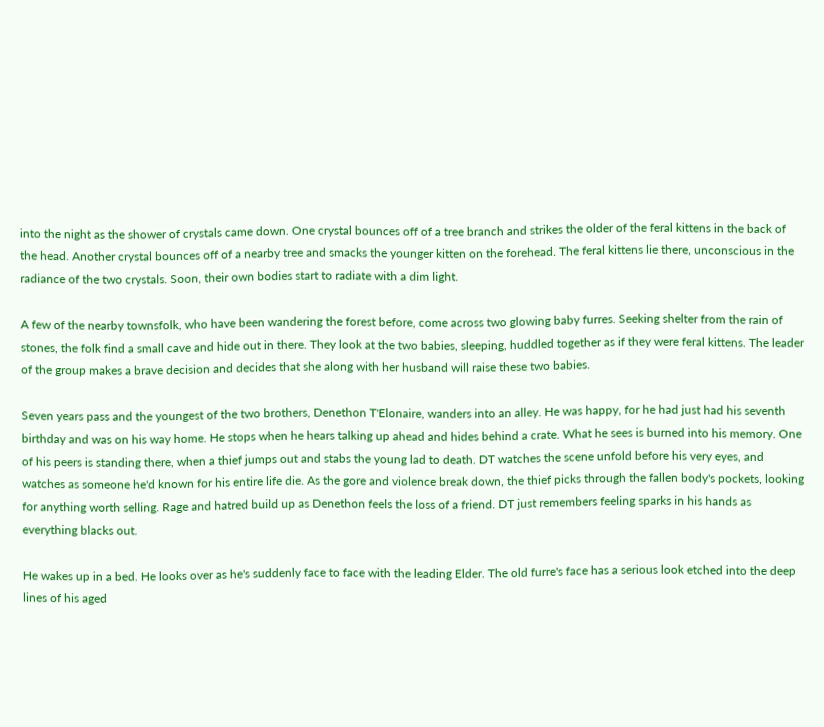into the night as the shower of crystals came down. One crystal bounces off of a tree branch and strikes the older of the feral kittens in the back of the head. Another crystal bounces off of a nearby tree and smacks the younger kitten on the forehead. The feral kittens lie there, unconscious in the radiance of the two crystals. Soon, their own bodies start to radiate with a dim light.

A few of the nearby townsfolk, who have been wandering the forest before, come across two glowing baby furres. Seeking shelter from the rain of stones, the folk find a small cave and hide out in there. They look at the two babies, sleeping, huddled together as if they were feral kittens. The leader of the group makes a brave decision and decides that she along with her husband will raise these two babies.

Seven years pass and the youngest of the two brothers, Denethon T'Elonaire, wanders into an alley. He was happy, for he had just had his seventh birthday and was on his way home. He stops when he hears talking up ahead and hides behind a crate. What he sees is burned into his memory. One of his peers is standing there, when a thief jumps out and stabs the young lad to death. DT watches the scene unfold before his very eyes, and watches as someone he'd known for his entire life die. As the gore and violence break down, the thief picks through the fallen body's pockets, looking for anything worth selling. Rage and hatred build up as Denethon feels the loss of a friend. DT just remembers feeling sparks in his hands as everything blacks out.

He wakes up in a bed. He looks over as he's suddenly face to face with the leading Elder. The old furre's face has a serious look etched into the deep lines of his aged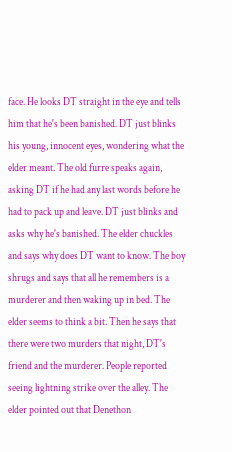face. He looks DT straight in the eye and tells him that he's been banished. DT just blinks his young, innocent eyes, wondering what the elder meant. The old furre speaks again, asking DT if he had any last words before he had to pack up and leave. DT just blinks and asks why he's banished. The elder chuckles and says why does DT want to know. The boy shrugs and says that all he remembers is a murderer and then waking up in bed. The elder seems to think a bit. Then he says that there were two murders that night, DT's friend and the murderer. People reported seeing lightning strike over the alley. The elder pointed out that Denethon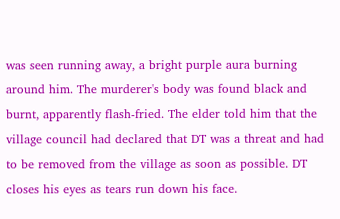was seen running away, a bright purple aura burning around him. The murderer's body was found black and burnt, apparently flash-fried. The elder told him that the village council had declared that DT was a threat and had to be removed from the village as soon as possible. DT closes his eyes as tears run down his face.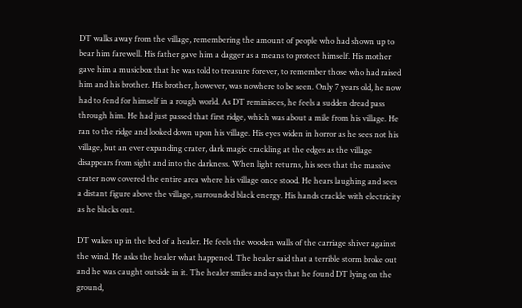DT walks away from the village, remembering the amount of people who had shown up to bear him farewell. His father gave him a dagger as a means to protect himself. His mother gave him a musicbox that he was told to treasure forever, to remember those who had raised him and his brother. His brother, however, was nowhere to be seen. Only 7 years old, he now had to fend for himself in a rough world. As DT reminisces, he feels a sudden dread pass through him. He had just passed that first ridge, which was about a mile from his village. He ran to the ridge and looked down upon his village. His eyes widen in horror as he sees not his village, but an ever expanding crater, dark magic crackling at the edges as the village disappears from sight and into the darkness. When light returns, his sees that the massive crater now covered the entire area where his village once stood. He hears laughing and sees a distant figure above the village, surrounded black energy. His hands crackle with electricity as he blacks out.

DT wakes up in the bed of a healer. He feels the wooden walls of the carriage shiver against the wind. He asks the healer what happened. The healer said that a terrible storm broke out and he was caught outside in it. The healer smiles and says that he found DT lying on the ground,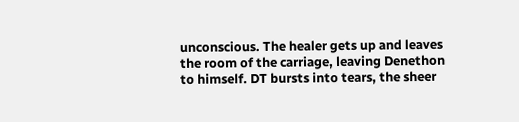unconscious. The healer gets up and leaves the room of the carriage, leaving Denethon to himself. DT bursts into tears, the sheer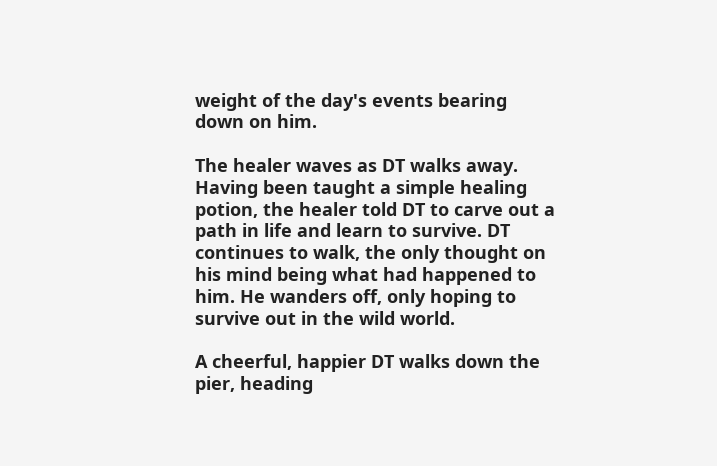weight of the day's events bearing down on him.

The healer waves as DT walks away. Having been taught a simple healing potion, the healer told DT to carve out a path in life and learn to survive. DT continues to walk, the only thought on his mind being what had happened to him. He wanders off, only hoping to survive out in the wild world.

A cheerful, happier DT walks down the pier, heading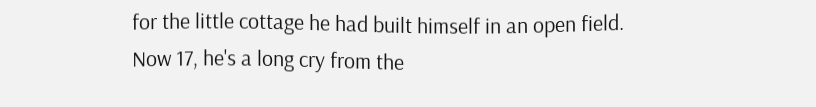for the little cottage he had built himself in an open field. Now 17, he's a long cry from the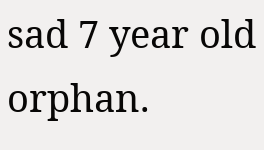sad 7 year old orphan.